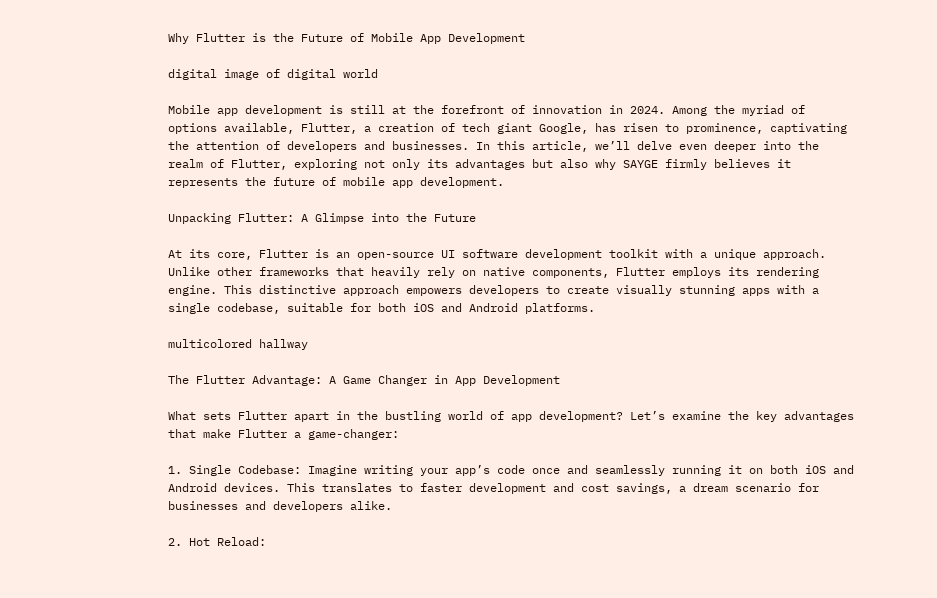Why Flutter is the Future of Mobile App Development

digital image of digital world

Mobile app development is still at the forefront of innovation in 2024. Among the myriad of options available, Flutter, a creation of tech giant Google, has risen to prominence, captivating the attention of developers and businesses. In this article, we’ll delve even deeper into the realm of Flutter, exploring not only its advantages but also why SAYGE firmly believes it represents the future of mobile app development.

Unpacking Flutter: A Glimpse into the Future

At its core, Flutter is an open-source UI software development toolkit with a unique approach. Unlike other frameworks that heavily rely on native components, Flutter employs its rendering engine. This distinctive approach empowers developers to create visually stunning apps with a single codebase, suitable for both iOS and Android platforms.

multicolored hallway

The Flutter Advantage: A Game Changer in App Development

What sets Flutter apart in the bustling world of app development? Let’s examine the key advantages that make Flutter a game-changer:

1. Single Codebase: Imagine writing your app’s code once and seamlessly running it on both iOS and Android devices. This translates to faster development and cost savings, a dream scenario for businesses and developers alike.

2. Hot Reload: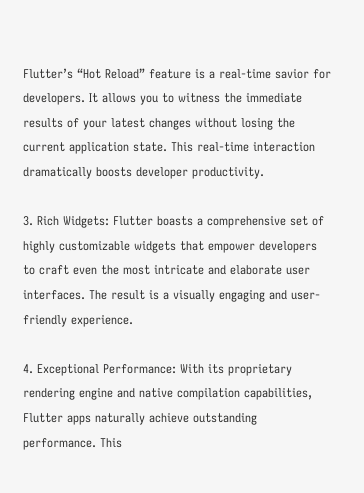Flutter’s “Hot Reload” feature is a real-time savior for developers. It allows you to witness the immediate results of your latest changes without losing the current application state. This real-time interaction dramatically boosts developer productivity.

3. Rich Widgets: Flutter boasts a comprehensive set of highly customizable widgets that empower developers to craft even the most intricate and elaborate user interfaces. The result is a visually engaging and user-friendly experience.

4. Exceptional Performance: With its proprietary rendering engine and native compilation capabilities, Flutter apps naturally achieve outstanding performance. This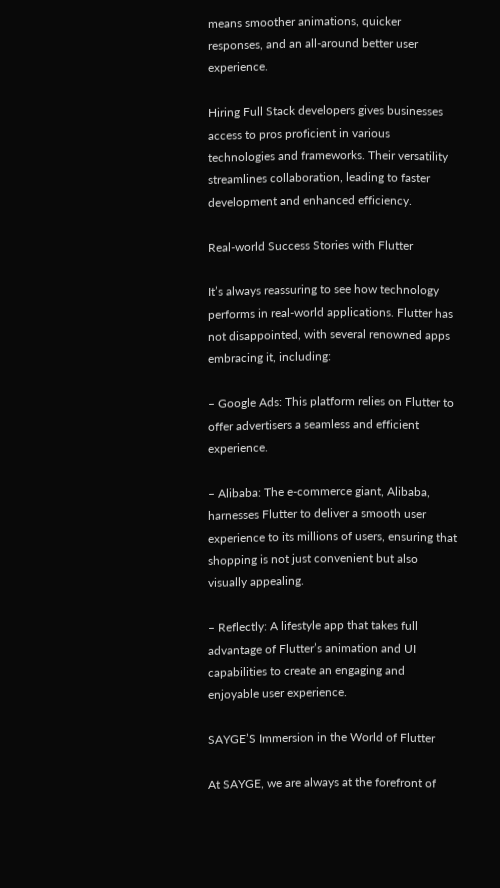means smoother animations, quicker responses, and an all-around better user experience.

Hiring Full Stack developers gives businesses access to pros proficient in various technologies and frameworks. Their versatility streamlines collaboration, leading to faster development and enhanced efficiency.

Real-world Success Stories with Flutter

It’s always reassuring to see how technology performs in real-world applications. Flutter has not disappointed, with several renowned apps embracing it, including:

– Google Ads: This platform relies on Flutter to offer advertisers a seamless and efficient experience.

– Alibaba: The e-commerce giant, Alibaba, harnesses Flutter to deliver a smooth user experience to its millions of users, ensuring that shopping is not just convenient but also visually appealing.

– Reflectly: A lifestyle app that takes full advantage of Flutter’s animation and UI capabilities to create an engaging and enjoyable user experience.

SAYGE’S Immersion in the World of Flutter

At SAYGE, we are always at the forefront of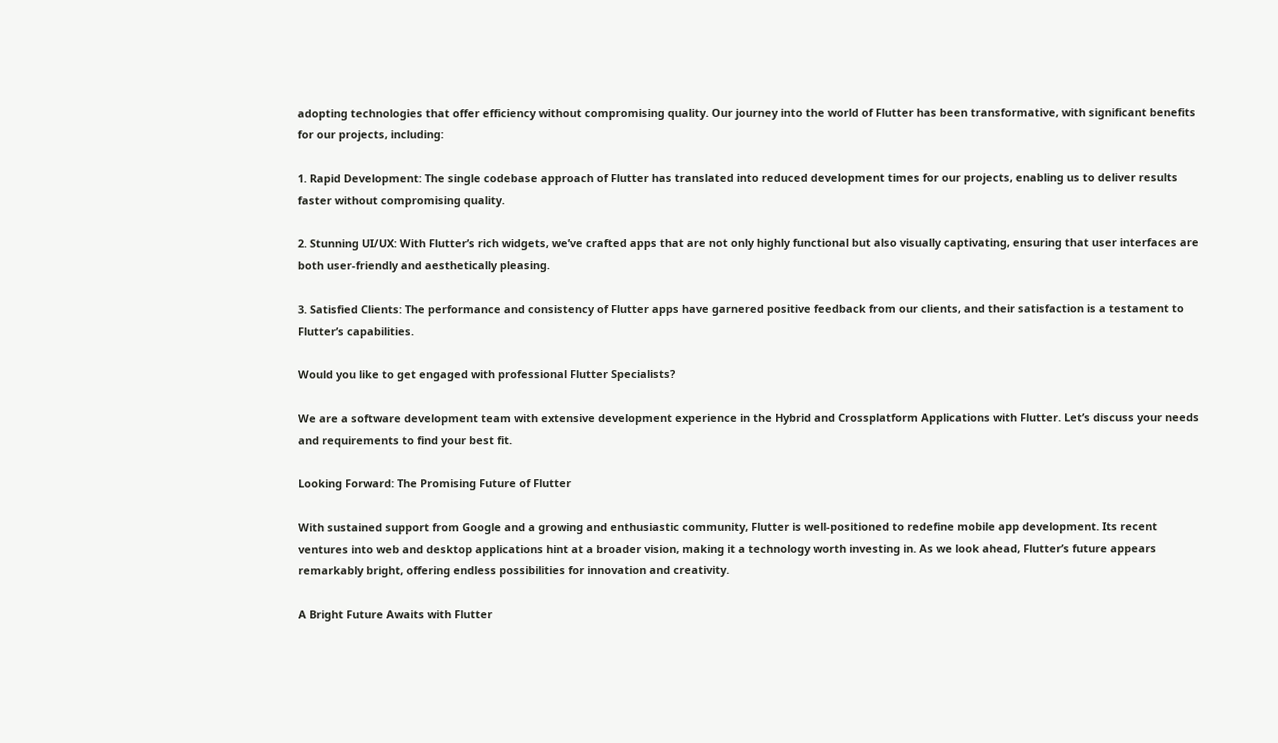adopting technologies that offer efficiency without compromising quality. Our journey into the world of Flutter has been transformative, with significant benefits for our projects, including:

1. Rapid Development: The single codebase approach of Flutter has translated into reduced development times for our projects, enabling us to deliver results faster without compromising quality.

2. Stunning UI/UX: With Flutter’s rich widgets, we’ve crafted apps that are not only highly functional but also visually captivating, ensuring that user interfaces are both user-friendly and aesthetically pleasing.

3. Satisfied Clients: The performance and consistency of Flutter apps have garnered positive feedback from our clients, and their satisfaction is a testament to Flutter’s capabilities.

Would you like to get engaged with professional Flutter Specialists?

We are a software development team with extensive development experience in the Hybrid and Crossplatform Applications with Flutter. Let’s discuss your needs and requirements to find your best fit.

Looking Forward: The Promising Future of Flutter

With sustained support from Google and a growing and enthusiastic community, Flutter is well-positioned to redefine mobile app development. Its recent ventures into web and desktop applications hint at a broader vision, making it a technology worth investing in. As we look ahead, Flutter’s future appears remarkably bright, offering endless possibilities for innovation and creativity.

A Bright Future Awaits with Flutter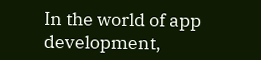In the world of app development,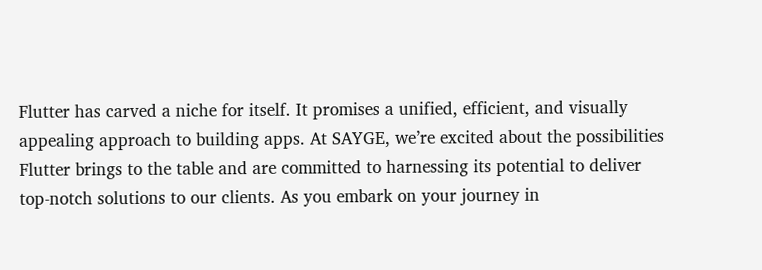Flutter has carved a niche for itself. It promises a unified, efficient, and visually appealing approach to building apps. At SAYGE, we’re excited about the possibilities Flutter brings to the table and are committed to harnessing its potential to deliver top-notch solutions to our clients. As you embark on your journey in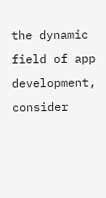the dynamic field of app development, consider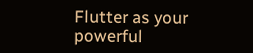Flutter as your powerful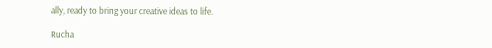ally, ready to bring your creative ideas to life.

Rucha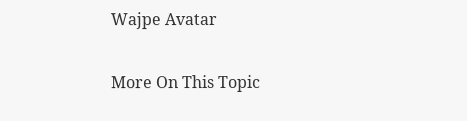Wajpe Avatar

More On This Topic